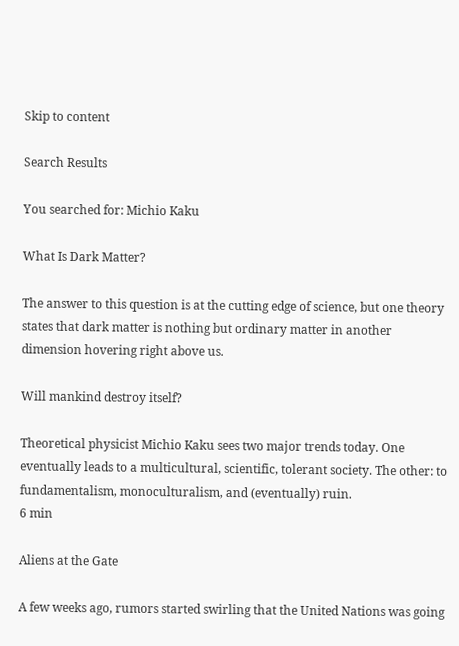Skip to content

Search Results

You searched for: Michio Kaku

What Is Dark Matter?

The answer to this question is at the cutting edge of science, but one theory states that dark matter is nothing but ordinary matter in another dimension hovering right above us.

Will mankind destroy itself?

Theoretical physicist Michio Kaku sees two major trends today. One eventually leads to a multicultural, scientific, tolerant society. The other: to fundamentalism, monoculturalism, and (eventually) ruin.
6 min

Aliens at the Gate

A few weeks ago, rumors started swirling that the United Nations was going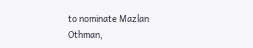to nominate Mazlan Othman,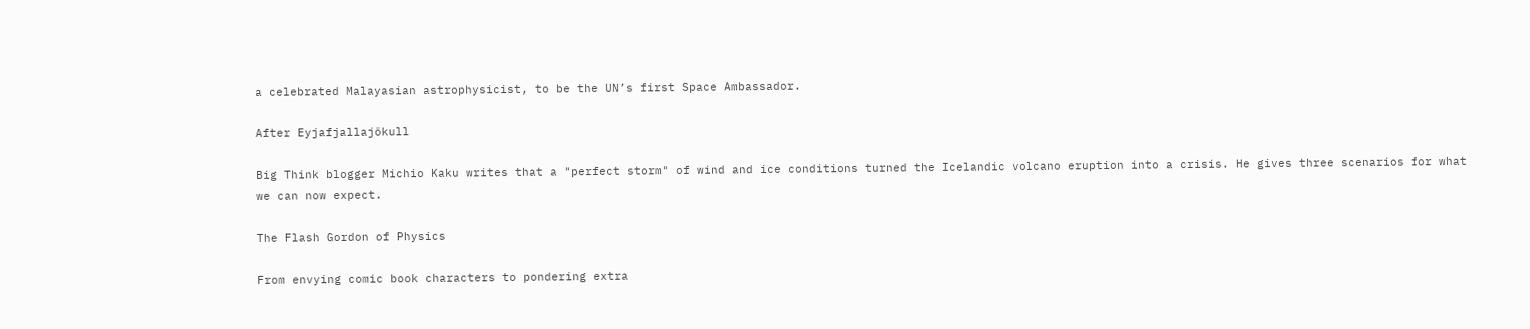a celebrated Malayasian astrophysicist, to be the UN’s first Space Ambassador.

After Eyjafjallajökull

Big Think blogger Michio Kaku writes that a "perfect storm" of wind and ice conditions turned the Icelandic volcano eruption into a crisis. He gives three scenarios for what we can now expect.

The Flash Gordon of Physics

From envying comic book characters to pondering extra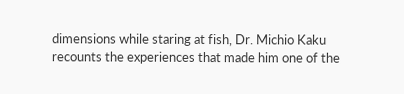dimensions while staring at fish, Dr. Michio Kaku recounts the experiences that made him one of the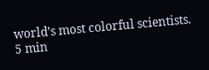world’s most colorful scientists.
5 min